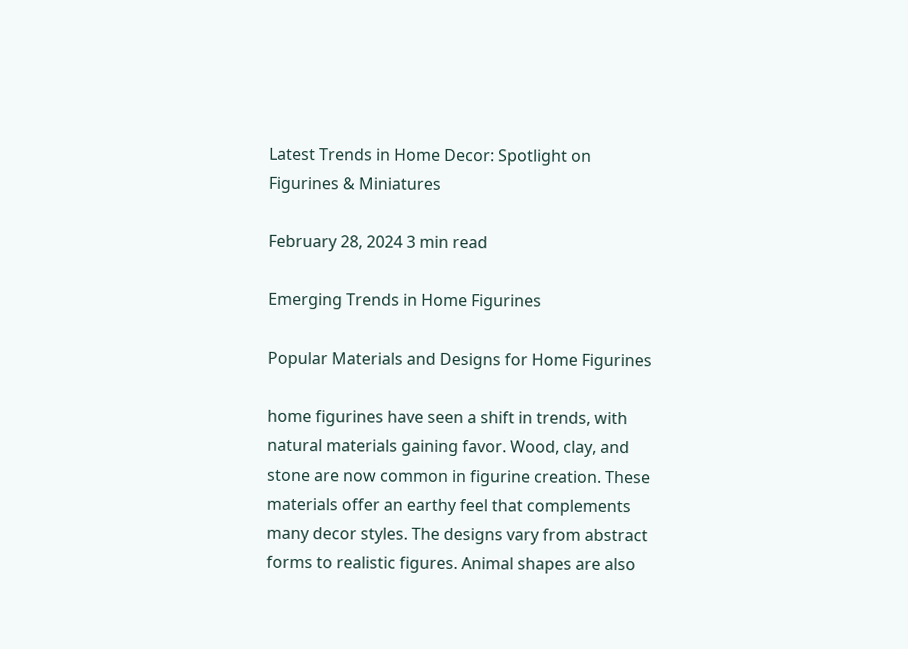Latest Trends in Home Decor: Spotlight on Figurines & Miniatures

February 28, 2024 3 min read

Emerging Trends in Home Figurines

Popular Materials and Designs for Home Figurines

home figurines have seen a shift in trends, with natural materials gaining favor. Wood, clay, and stone are now common in figurine creation. These materials offer an earthy feel that complements many decor styles. The designs vary from abstract forms to realistic figures. Animal shapes are also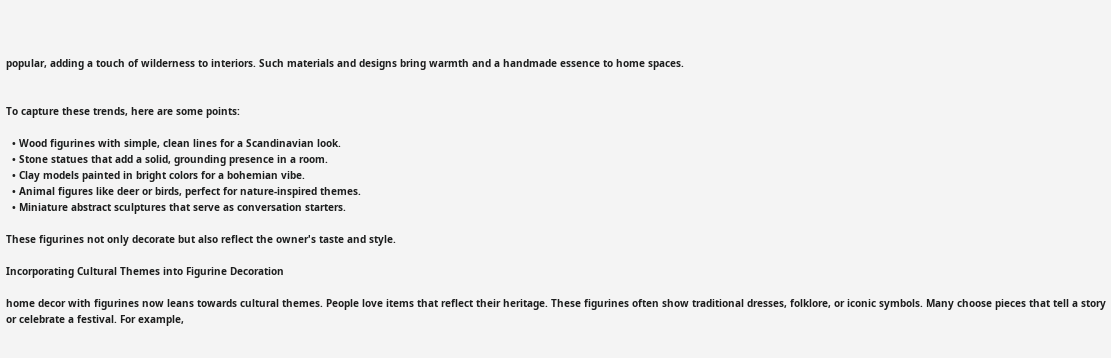popular, adding a touch of wilderness to interiors. Such materials and designs bring warmth and a handmade essence to home spaces.


To capture these trends, here are some points:

  • Wood figurines with simple, clean lines for a Scandinavian look.
  • Stone statues that add a solid, grounding presence in a room.
  • Clay models painted in bright colors for a bohemian vibe.
  • Animal figures like deer or birds, perfect for nature-inspired themes.
  • Miniature abstract sculptures that serve as conversation starters.

These figurines not only decorate but also reflect the owner's taste and style.

Incorporating Cultural Themes into Figurine Decoration

home decor with figurines now leans towards cultural themes. People love items that reflect their heritage. These figurines often show traditional dresses, folklore, or iconic symbols. Many choose pieces that tell a story or celebrate a festival. For example,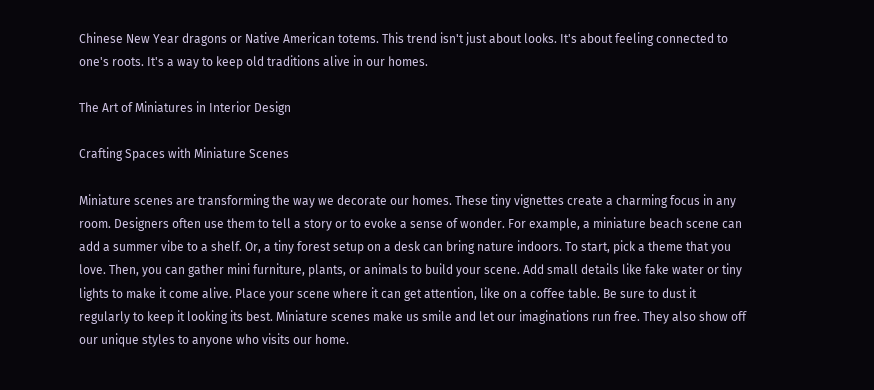Chinese New Year dragons or Native American totems. This trend isn't just about looks. It's about feeling connected to one's roots. It's a way to keep old traditions alive in our homes.

The Art of Miniatures in Interior Design

Crafting Spaces with Miniature Scenes

Miniature scenes are transforming the way we decorate our homes. These tiny vignettes create a charming focus in any room. Designers often use them to tell a story or to evoke a sense of wonder. For example, a miniature beach scene can add a summer vibe to a shelf. Or, a tiny forest setup on a desk can bring nature indoors. To start, pick a theme that you love. Then, you can gather mini furniture, plants, or animals to build your scene. Add small details like fake water or tiny lights to make it come alive. Place your scene where it can get attention, like on a coffee table. Be sure to dust it regularly to keep it looking its best. Miniature scenes make us smile and let our imaginations run free. They also show off our unique styles to anyone who visits our home.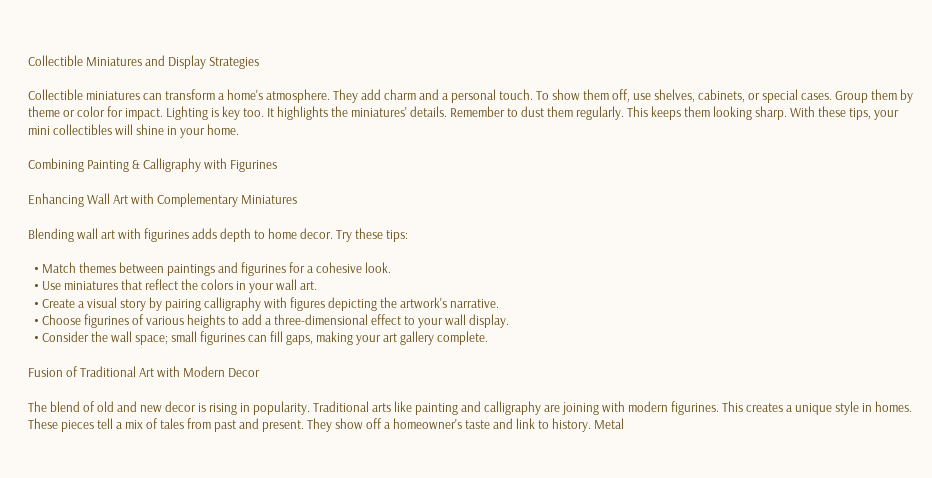Collectible Miniatures and Display Strategies

Collectible miniatures can transform a home's atmosphere. They add charm and a personal touch. To show them off, use shelves, cabinets, or special cases. Group them by theme or color for impact. Lighting is key too. It highlights the miniatures' details. Remember to dust them regularly. This keeps them looking sharp. With these tips, your mini collectibles will shine in your home.

Combining Painting & Calligraphy with Figurines

Enhancing Wall Art with Complementary Miniatures

Blending wall art with figurines adds depth to home decor. Try these tips:

  • Match themes between paintings and figurines for a cohesive look.
  • Use miniatures that reflect the colors in your wall art.
  • Create a visual story by pairing calligraphy with figures depicting the artwork's narrative.
  • Choose figurines of various heights to add a three-dimensional effect to your wall display.
  • Consider the wall space; small figurines can fill gaps, making your art gallery complete.

Fusion of Traditional Art with Modern Decor

The blend of old and new decor is rising in popularity. Traditional arts like painting and calligraphy are joining with modern figurines. This creates a unique style in homes. These pieces tell a mix of tales from past and present. They show off a homeowner's taste and link to history. Metal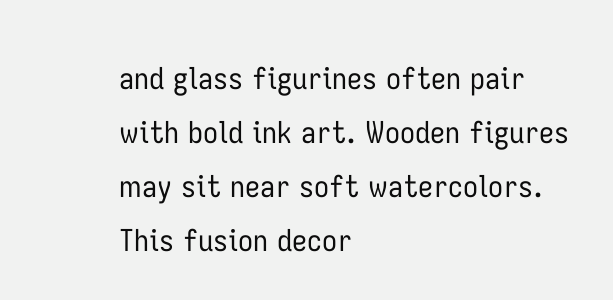and glass figurines often pair with bold ink art. Wooden figures may sit near soft watercolors. This fusion decor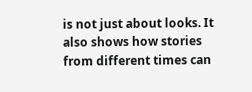is not just about looks. It also shows how stories from different times can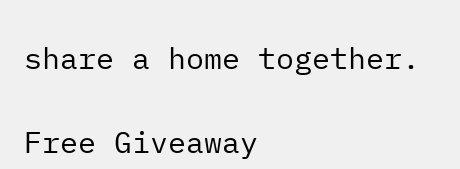share a home together.

Free Giveaway